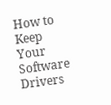How to Keep Your Software Drivers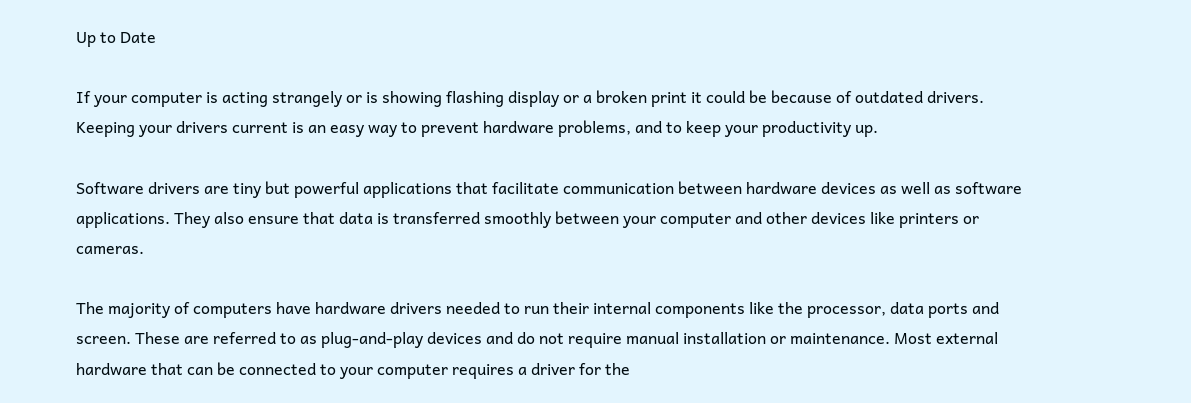Up to Date

If your computer is acting strangely or is showing flashing display or a broken print it could be because of outdated drivers. Keeping your drivers current is an easy way to prevent hardware problems, and to keep your productivity up.

Software drivers are tiny but powerful applications that facilitate communication between hardware devices as well as software applications. They also ensure that data is transferred smoothly between your computer and other devices like printers or cameras.

The majority of computers have hardware drivers needed to run their internal components like the processor, data ports and screen. These are referred to as plug-and-play devices and do not require manual installation or maintenance. Most external hardware that can be connected to your computer requires a driver for the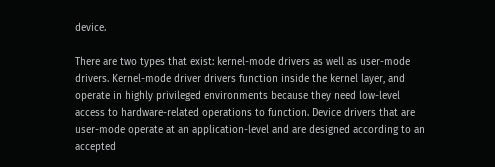device.

There are two types that exist: kernel-mode drivers as well as user-mode drivers. Kernel-mode driver drivers function inside the kernel layer, and operate in highly privileged environments because they need low-level access to hardware-related operations to function. Device drivers that are user-mode operate at an application-level and are designed according to an accepted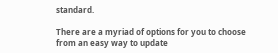standard.

There are a myriad of options for you to choose from an easy way to update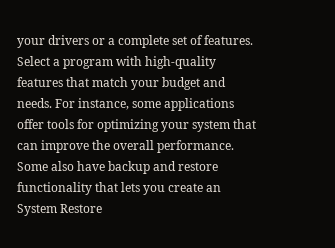your drivers or a complete set of features. Select a program with high-quality features that match your budget and needs. For instance, some applications offer tools for optimizing your system that can improve the overall performance. Some also have backup and restore functionality that lets you create an System Restore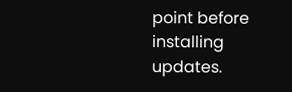point before installing updates.